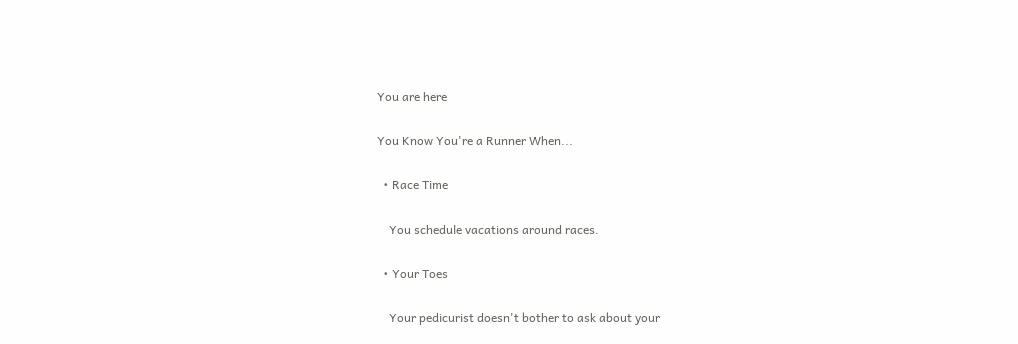You are here

You Know You're a Runner When...

  • Race Time

    You schedule vacations around races.

  • Your Toes

    Your pedicurist doesn't bother to ask about your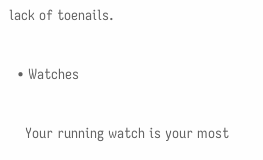lack of toenails.

  • Watches

    Your running watch is your most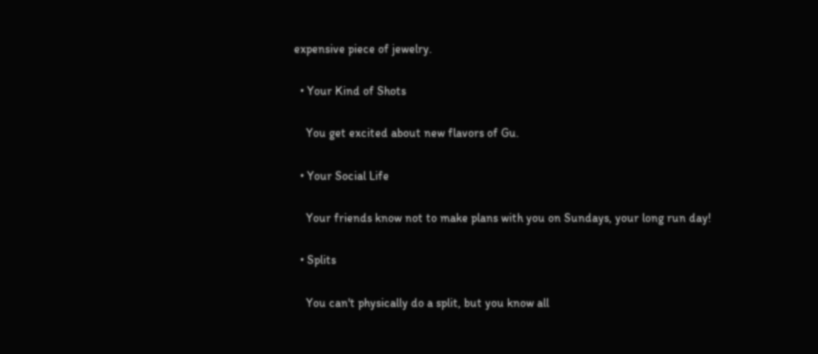expensive piece of jewelry.

  • Your Kind of Shots

    You get excited about new flavors of Gu.

  • Your Social Life

    Your friends know not to make plans with you on Sundays, your long run day!

  • Splits

    You can't physically do a split, but you know all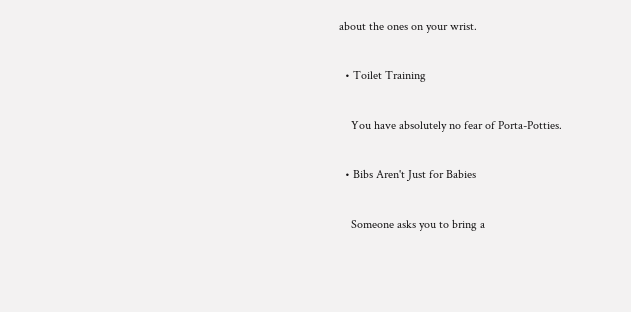about the ones on your wrist.

  • Toilet Training

    You have absolutely no fear of Porta-Potties.

  • Bibs Aren't Just for Babies

    Someone asks you to bring a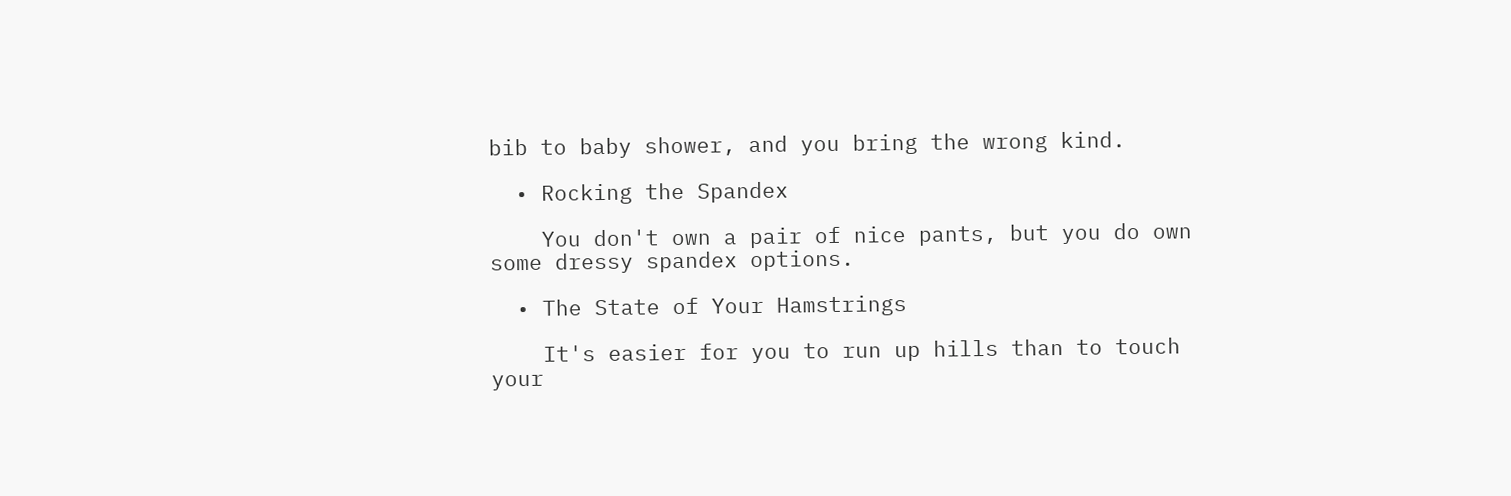bib to baby shower, and you bring the wrong kind.

  • Rocking the Spandex

    You don't own a pair of nice pants, but you do own some dressy spandex options.

  • The State of Your Hamstrings

    It's easier for you to run up hills than to touch your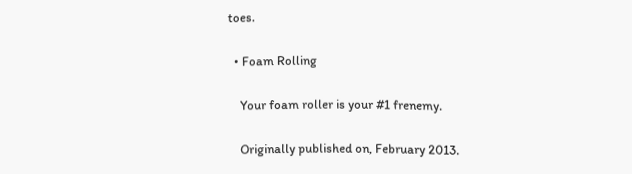toes.

  • Foam Rolling

    Your foam roller is your #1 frenemy.

    Originally published on, February 2013.